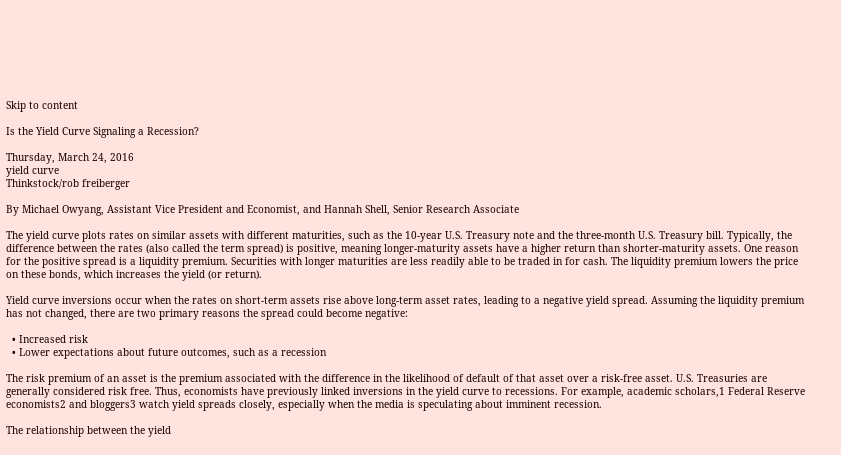Skip to content

Is the Yield Curve Signaling a Recession?

Thursday, March 24, 2016
yield curve
Thinkstock/rob freiberger

By Michael Owyang, Assistant Vice President and Economist, and Hannah Shell, Senior Research Associate

The yield curve plots rates on similar assets with different maturities, such as the 10-year U.S. Treasury note and the three-month U.S. Treasury bill. Typically, the difference between the rates (also called the term spread) is positive, meaning longer-maturity assets have a higher return than shorter-maturity assets. One reason for the positive spread is a liquidity premium. Securities with longer maturities are less readily able to be traded in for cash. The liquidity premium lowers the price on these bonds, which increases the yield (or return).

Yield curve inversions occur when the rates on short-term assets rise above long-term asset rates, leading to a negative yield spread. Assuming the liquidity premium has not changed, there are two primary reasons the spread could become negative:

  • Increased risk
  • Lower expectations about future outcomes, such as a recession

The risk premium of an asset is the premium associated with the difference in the likelihood of default of that asset over a risk-free asset. U.S. Treasuries are generally considered risk free. Thus, economists have previously linked inversions in the yield curve to recessions. For example, academic scholars,1 Federal Reserve economists2 and bloggers3 watch yield spreads closely, especially when the media is speculating about imminent recession.

The relationship between the yield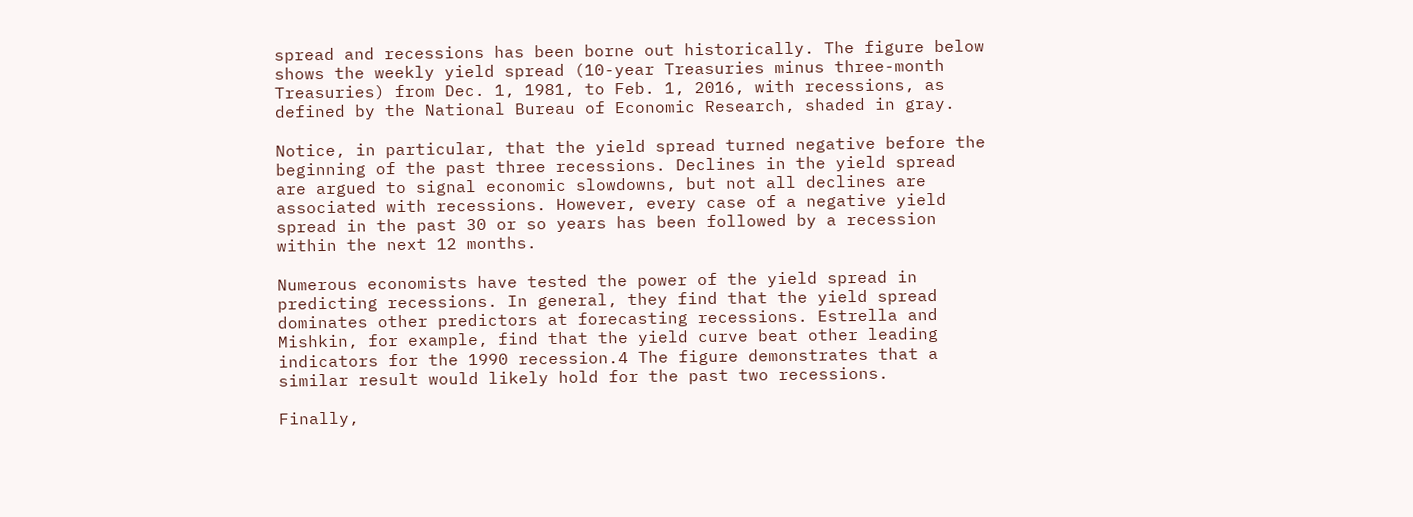spread and recessions has been borne out historically. The figure below shows the weekly yield spread (10-year Treasuries minus three-month Treasuries) from Dec. 1, 1981, to Feb. 1, 2016, with recessions, as defined by the National Bureau of Economic Research, shaded in gray.

Notice, in particular, that the yield spread turned negative before the beginning of the past three recessions. Declines in the yield spread are argued to signal economic slowdowns, but not all declines are associated with recessions. However, every case of a negative yield spread in the past 30 or so years has been followed by a recession within the next 12 months.

Numerous economists have tested the power of the yield spread in predicting recessions. In general, they find that the yield spread dominates other predictors at forecasting recessions. Estrella and Mishkin, for example, find that the yield curve beat other leading indicators for the 1990 recession.4 The figure demonstrates that a similar result would likely hold for the past two recessions.

Finally,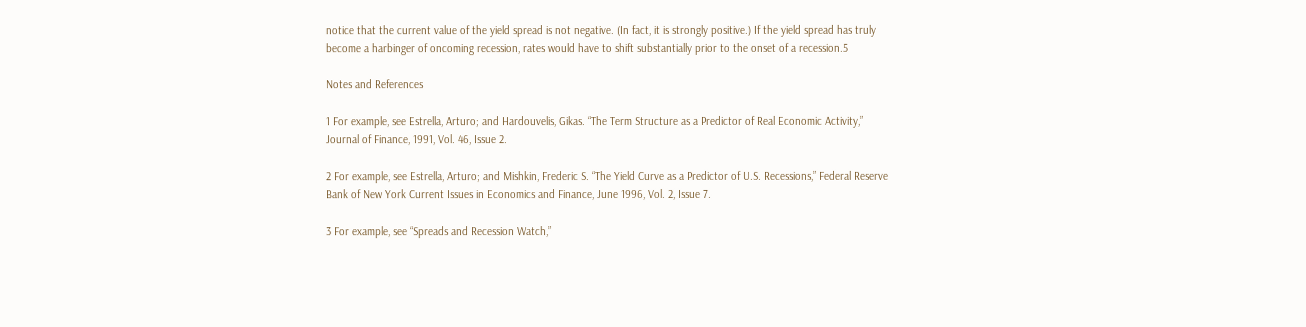notice that the current value of the yield spread is not negative. (In fact, it is strongly positive.) If the yield spread has truly become a harbinger of oncoming recession, rates would have to shift substantially prior to the onset of a recession.5

Notes and References

1 For example, see Estrella, Arturo; and Hardouvelis, Gikas. “The Term Structure as a Predictor of Real Economic Activity,” Journal of Finance, 1991, Vol. 46, Issue 2.

2 For example, see Estrella, Arturo; and Mishkin, Frederic S. “The Yield Curve as a Predictor of U.S. Recessions,” Federal Reserve Bank of New York Current Issues in Economics and Finance, June 1996, Vol. 2, Issue 7.

3 For example, see “Spreads and Recession Watch,”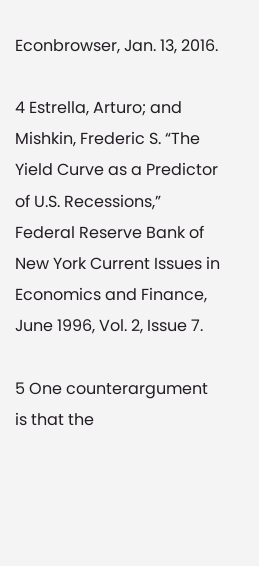Econbrowser, Jan. 13, 2016.

4 Estrella, Arturo; and Mishkin, Frederic S. “The Yield Curve as a Predictor of U.S. Recessions,” Federal Reserve Bank of New York Current Issues in Economics and Finance, June 1996, Vol. 2, Issue 7.

5 One counterargument is that the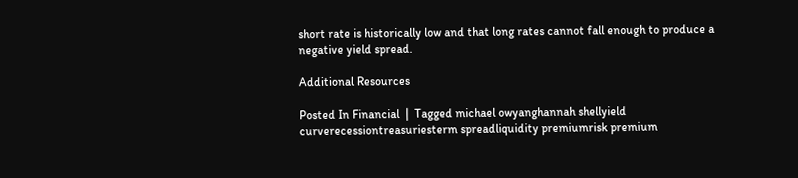short rate is historically low and that long rates cannot fall enough to produce a negative yield spread.

Additional Resources

Posted In Financial  |  Tagged michael owyanghannah shellyield curverecessiontreasuriesterm spreadliquidity premiumrisk premium